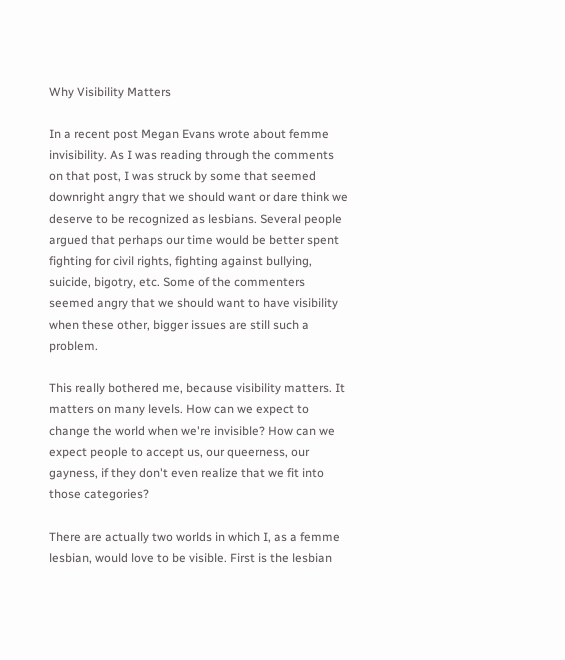Why Visibility Matters

In a recent post Megan Evans wrote about femme invisibility. As I was reading through the comments on that post, I was struck by some that seemed downright angry that we should want or dare think we deserve to be recognized as lesbians. Several people argued that perhaps our time would be better spent fighting for civil rights, fighting against bullying, suicide, bigotry, etc. Some of the commenters seemed angry that we should want to have visibility when these other, bigger issues are still such a problem.

This really bothered me, because visibility matters. It matters on many levels. How can we expect to change the world when we're invisible? How can we expect people to accept us, our queerness, our gayness, if they don't even realize that we fit into those categories?

There are actually two worlds in which I, as a femme lesbian, would love to be visible. First is the lesbian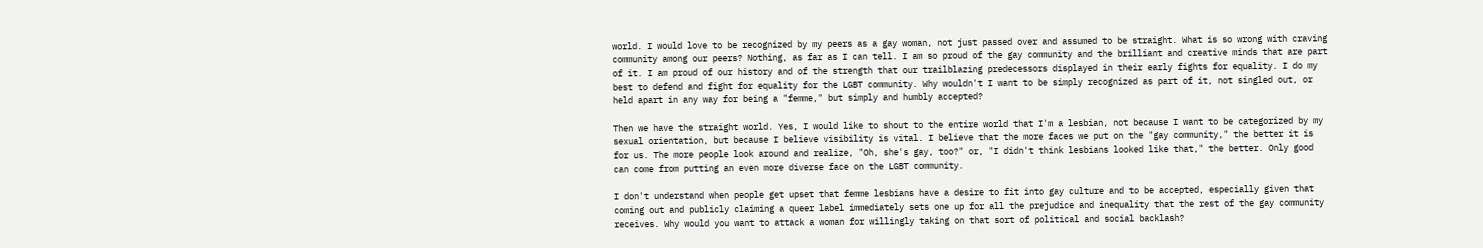world. I would love to be recognized by my peers as a gay woman, not just passed over and assumed to be straight. What is so wrong with craving community among our peers? Nothing, as far as I can tell. I am so proud of the gay community and the brilliant and creative minds that are part of it. I am proud of our history and of the strength that our trailblazing predecessors displayed in their early fights for equality. I do my best to defend and fight for equality for the LGBT community. Why wouldn't I want to be simply recognized as part of it, not singled out, or held apart in any way for being a "femme," but simply and humbly accepted?

Then we have the straight world. Yes, I would like to shout to the entire world that I'm a lesbian, not because I want to be categorized by my sexual orientation, but because I believe visibility is vital. I believe that the more faces we put on the "gay community," the better it is for us. The more people look around and realize, "Oh, she's gay, too?" or, "I didn't think lesbians looked like that," the better. Only good can come from putting an even more diverse face on the LGBT community.

I don't understand when people get upset that femme lesbians have a desire to fit into gay culture and to be accepted, especially given that coming out and publicly claiming a queer label immediately sets one up for all the prejudice and inequality that the rest of the gay community receives. Why would you want to attack a woman for willingly taking on that sort of political and social backlash?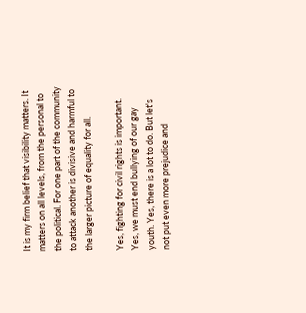It is my firm belief that visibility matters. It matters on all levels, from the personal to the political. For one part of the community to attack another is divisive and harmful to the larger picture of equality for all.

Yes, fighting for civil rights is important. Yes, we must end bullying of our gay youth. Yes, there is a lot to do. But let's not put even more prejudice and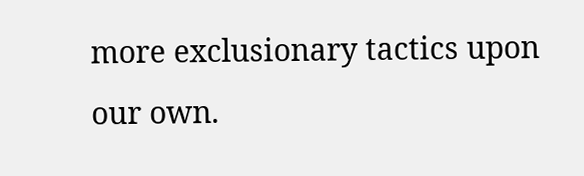more exclusionary tactics upon our own.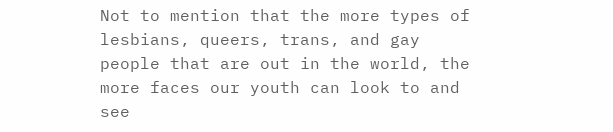Not to mention that the more types of lesbians, queers, trans, and gay people that are out in the world, the more faces our youth can look to and see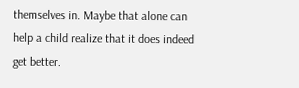themselves in. Maybe that alone can help a child realize that it does indeed get better.